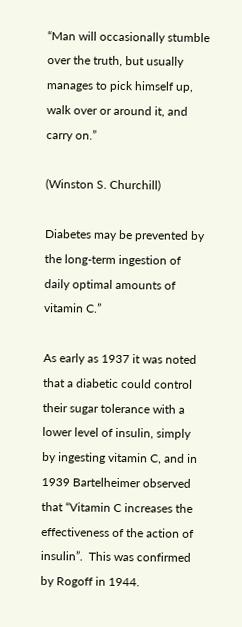“Man will occasionally stumble over the truth, but usually manages to pick himself up, walk over or around it, and carry on.”

(Winston S. Churchill)

Diabetes may be prevented by the long-term ingestion of daily optimal amounts of vitamin C.”

As early as 1937 it was noted that a diabetic could control their sugar tolerance with a lower level of insulin, simply by ingesting vitamin C, and in 1939 Bartelheimer observed that “Vitamin C increases the effectiveness of the action of insulin”.  This was confirmed by Rogoff in 1944.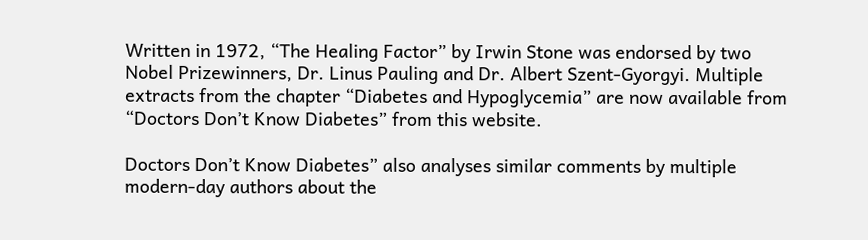Written in 1972, “The Healing Factor” by Irwin Stone was endorsed by two Nobel Prizewinners, Dr. Linus Pauling and Dr. Albert Szent-Gyorgyi. Multiple extracts from the chapter “Diabetes and Hypoglycemia” are now available from “Doctors Don’t Know Diabetes” from this website.

Doctors Don’t Know Diabetes” also analyses similar comments by multiple modern-day authors about the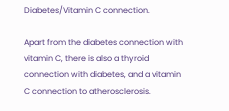Diabetes/Vitamin C connection.

Apart from the diabetes connection with vitamin C, there is also a thyroid connection with diabetes, and a vitamin C connection to atherosclerosis.